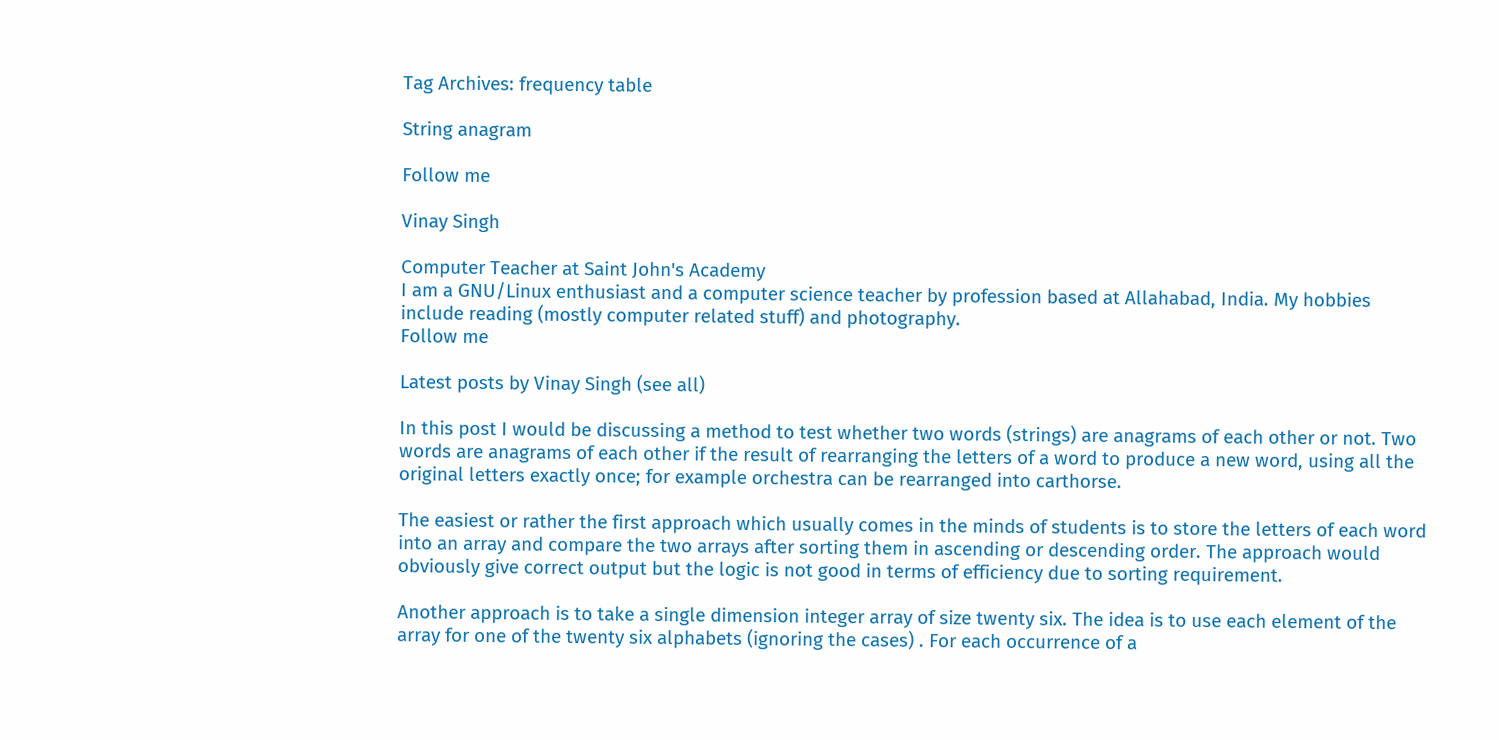Tag Archives: frequency table

String anagram

Follow me

Vinay Singh

Computer Teacher at Saint John's Academy
I am a GNU/Linux enthusiast and a computer science teacher by profession based at Allahabad, India. My hobbies include reading (mostly computer related stuff) and photography.
Follow me

Latest posts by Vinay Singh (see all)

In this post I would be discussing a method to test whether two words (strings) are anagrams of each other or not. Two words are anagrams of each other if the result of rearranging the letters of a word to produce a new word, using all the original letters exactly once; for example orchestra can be rearranged into carthorse.

The easiest or rather the first approach which usually comes in the minds of students is to store the letters of each word into an array and compare the two arrays after sorting them in ascending or descending order. The approach would obviously give correct output but the logic is not good in terms of efficiency due to sorting requirement.

Another approach is to take a single dimension integer array of size twenty six. The idea is to use each element of the array for one of the twenty six alphabets (ignoring the cases) . For each occurrence of a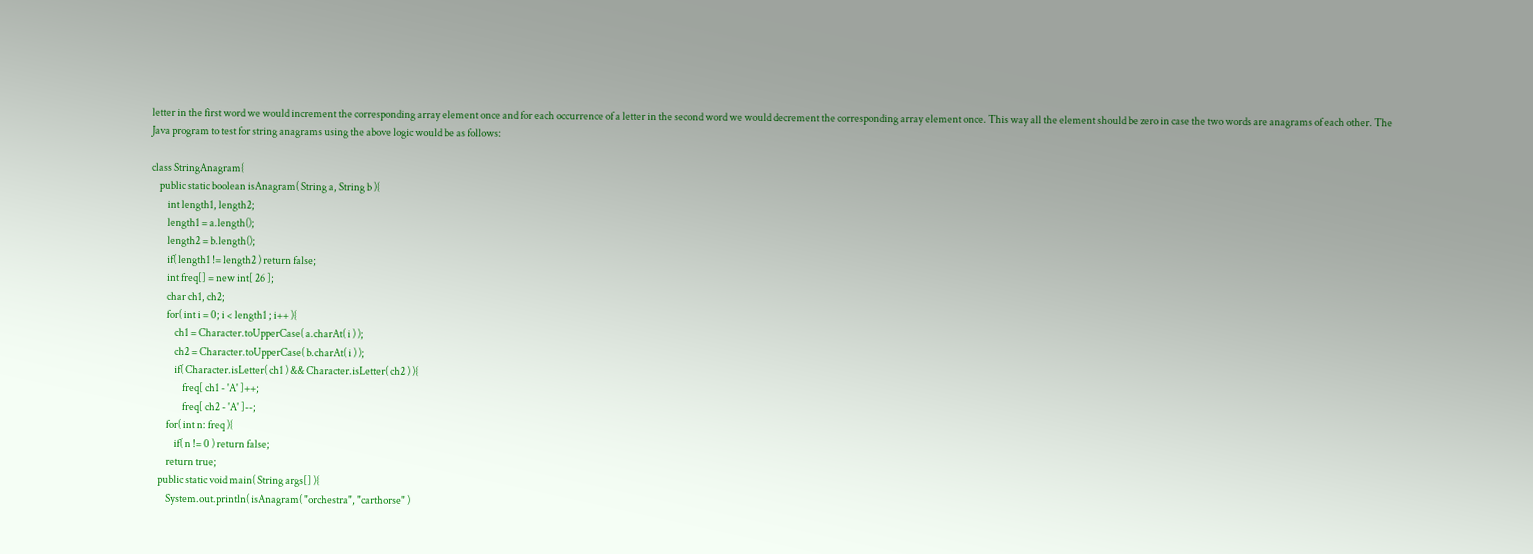letter in the first word we would increment the corresponding array element once and for each occurrence of a letter in the second word we would decrement the corresponding array element once. This way all the element should be zero in case the two words are anagrams of each other. The Java program to test for string anagrams using the above logic would be as follows:

class StringAnagram{
    public static boolean isAnagram( String a, String b ){
        int length1, length2;
        length1 = a.length();
        length2 = b.length();
        if( length1 != length2 ) return false;
        int freq[] = new int[ 26 ];
        char ch1, ch2;
        for( int i = 0; i < length1 ; i++ ){
            ch1 = Character.toUpperCase( a.charAt( i ) );
            ch2 = Character.toUpperCase( b.charAt( i ) );
            if( Character.isLetter( ch1 ) && Character.isLetter( ch2 ) ){
                freq[ ch1 - 'A' ]++;
                freq[ ch2 - 'A' ]--;
        for( int n: freq ){
            if( n != 0 ) return false;
        return true;
    public static void main( String args[] ){
        System.out.println( isAnagram( "orchestra", "carthorse" )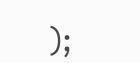);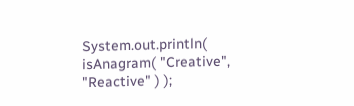System.out.println( isAnagram( "Creative", "Reactive" ) );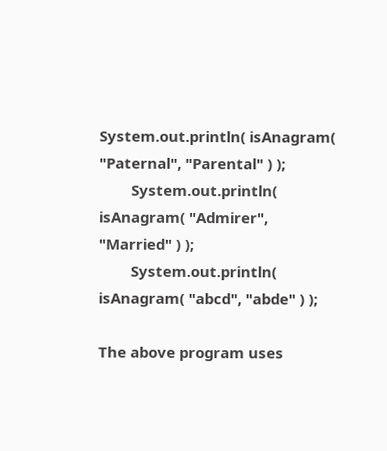System.out.println( isAnagram( "Paternal", "Parental" ) );
        System.out.println( isAnagram( "Admirer", "Married" ) );
        System.out.println( isAnagram( "abcd", "abde" ) );

The above program uses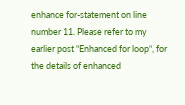enhance for-statement on line number 11. Please refer to my earlier post “Enhanced for loop“, for the details of enhanced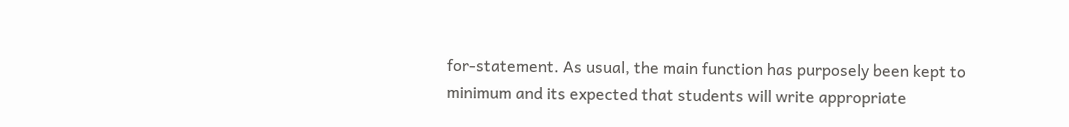for-statement. As usual, the main function has purposely been kept to minimum and its expected that students will write appropriate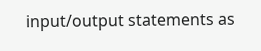input/output statements as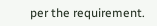per the requirement.